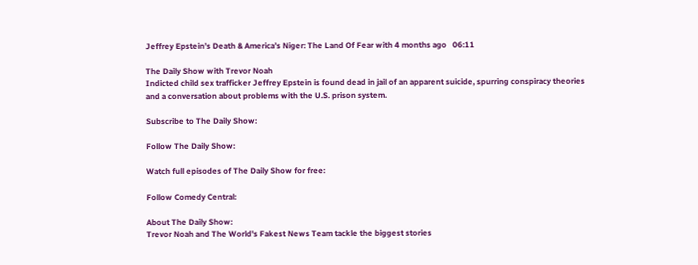Jeffrey Epstein’s Death & America’s Niger: The Land Of Fear with 4 months ago   06:11

The Daily Show with Trevor Noah
Indicted child sex trafficker Jeffrey Epstein is found dead in jail of an apparent suicide, spurring conspiracy theories and a conversation about problems with the U.S. prison system.

Subscribe to The Daily Show:

Follow The Daily Show:

Watch full episodes of The Daily Show for free:

Follow Comedy Central:

About The Daily Show:
Trevor Noah and The World's Fakest News Team tackle the biggest stories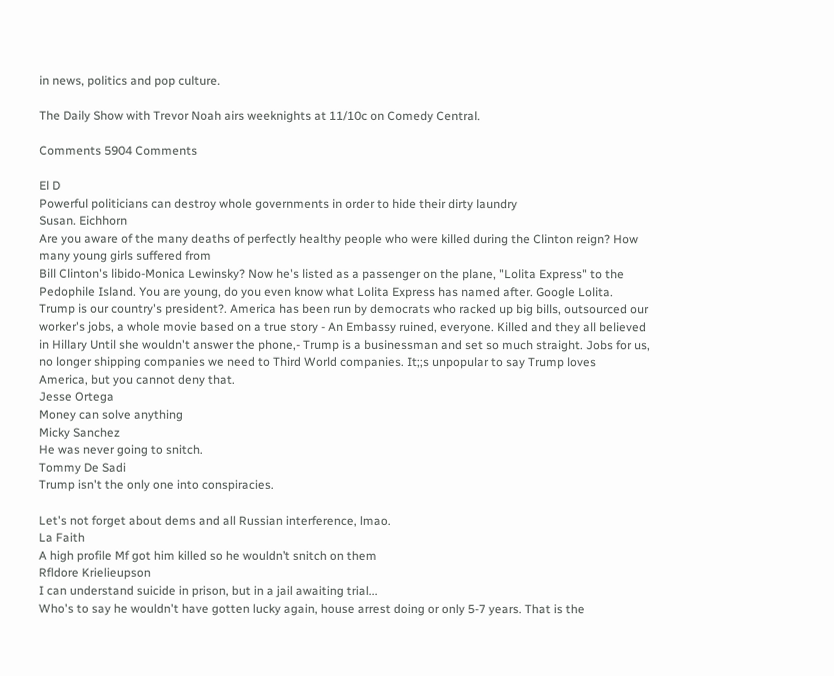in news, politics and pop culture.

The Daily Show with Trevor Noah airs weeknights at 11/10c on Comedy Central.

Comments 5904 Comments

El D
Powerful politicians can destroy whole governments in order to hide their dirty laundry
Susan. Eichhorn
Are you aware of the many deaths of perfectly healthy people who were killed during the Clinton reign? How many young girls suffered from
Bill Clinton's libido-Monica Lewinsky? Now he's listed as a passenger on the plane, "Lolita Express" to the Pedophile Island. You are young, do you even know what Lolita Express has named after. Google Lolita.
Trump is our country's president?. America has been run by democrats who racked up big bills, outsourced our worker's jobs, a whole movie based on a true story - An Embassy ruined, everyone. Killed and they all believed in Hillary Until she wouldn't answer the phone,- Trump is a businessman and set so much straight. Jobs for us, no longer shipping companies we need to Third World companies. It;;s unpopular to say Trump loves
America, but you cannot deny that.
Jesse Ortega
Money can solve anything
Micky Sanchez
He was never going to snitch.
Tommy De Sadi
Trump isn't the only one into conspiracies.

Let's not forget about dems and all Russian interference, lmao.
La Faith
A high profile Mf got him killed so he wouldn’t snitch on them
Rfldore Krielieupson
I can understand suicide in prison, but in a jail awaiting trial...
Who's to say he wouldn't have gotten lucky again, house arrest doing or only 5-7 years. That is the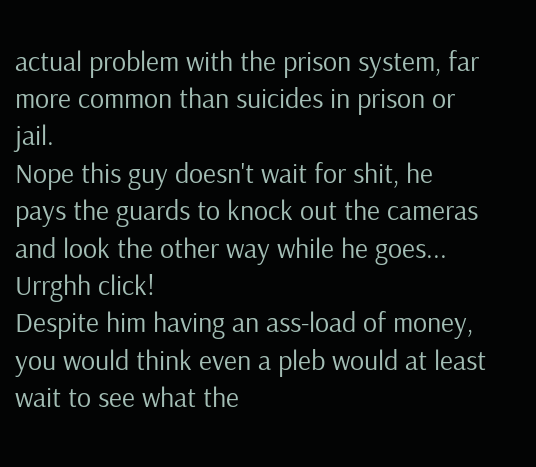actual problem with the prison system, far more common than suicides in prison or jail.
Nope this guy doesn't wait for shit, he pays the guards to knock out the cameras and look the other way while he goes... Urrghh click!
Despite him having an ass-load of money, you would think even a pleb would at least wait to see what the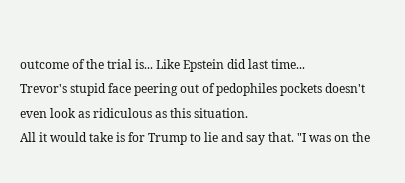outcome of the trial is... Like Epstein did last time...
Trevor's stupid face peering out of pedophiles pockets doesn't even look as ridiculous as this situation.
All it would take is for Trump to lie and say that. "I was on the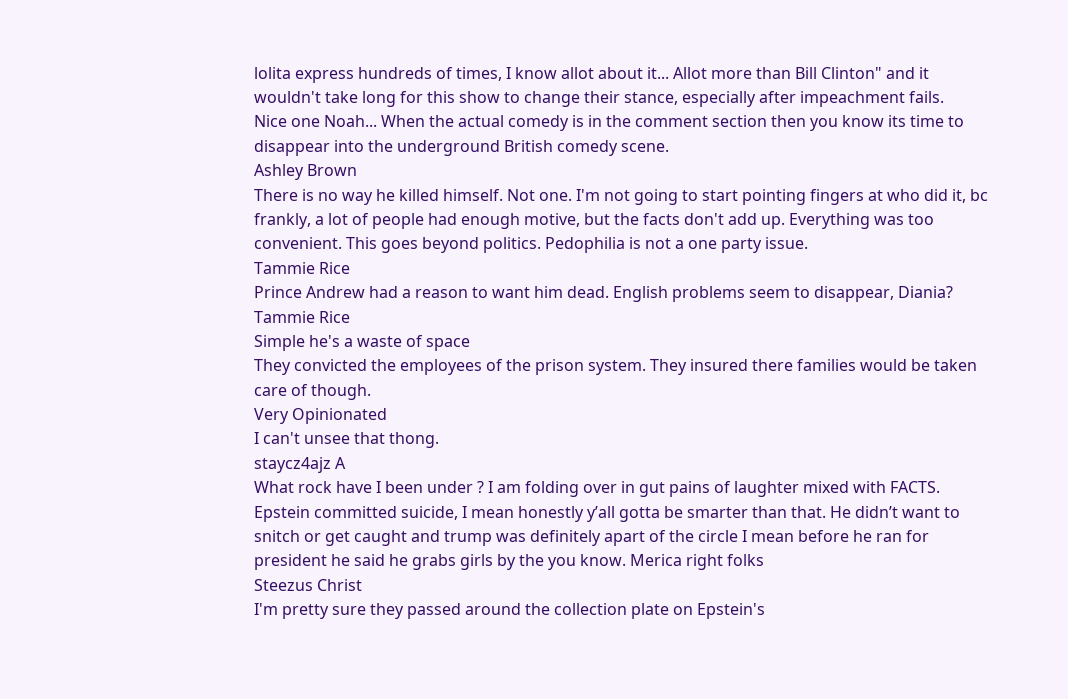lolita express hundreds of times, I know allot about it... Allot more than Bill Clinton" and it wouldn't take long for this show to change their stance, especially after impeachment fails.
Nice one Noah... When the actual comedy is in the comment section then you know its time to disappear into the underground British comedy scene.
Ashley Brown
There is no way he killed himself. Not one. I'm not going to start pointing fingers at who did it, bc frankly, a lot of people had enough motive, but the facts don't add up. Everything was too convenient. This goes beyond politics. Pedophilia is not a one party issue.
Tammie Rice
Prince Andrew had a reason to want him dead. English problems seem to disappear, Diania?
Tammie Rice
Simple he's a waste of space
They convicted the employees of the prison system. They insured there families would be taken care of though.
Very Opinionated
I can't unsee that thong.
staycz4ajz A
What rock have I been under ? I am folding over in gut pains of laughter mixed with FACTS.
Epstein committed suicide, I mean honestly y’all gotta be smarter than that. He didn’t want to snitch or get caught and trump was definitely apart of the circle I mean before he ran for president he said he grabs girls by the you know. Merica right folks
Steezus Christ
I'm pretty sure they passed around the collection plate on Epstein's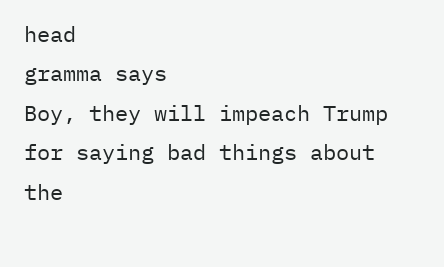head
gramma says
Boy, they will impeach Trump for saying bad things about the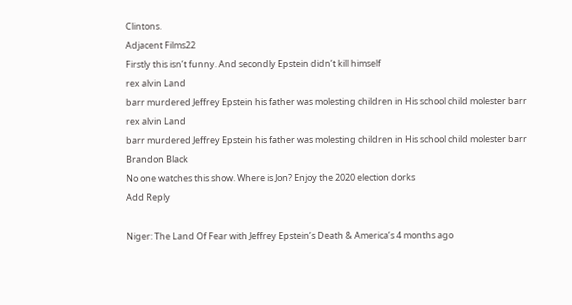Clintons.
Adjacent Films22
Firstly this isn’t funny. And secondly Epstein didn’t kill himself
rex alvin Land
barr murdered Jeffrey Epstein his father was molesting children in His school child molester barr
rex alvin Land
barr murdered Jeffrey Epstein his father was molesting children in His school child molester barr
Brandon Black
No one watches this show. Where is Jon? Enjoy the 2020 election dorks
Add Reply

Niger: The Land Of Fear with Jeffrey Epstein’s Death & America’s 4 months ago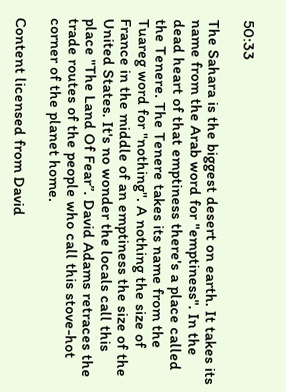50:33

The Sahara is the biggest desert on earth. It takes its name from the Arab word for "emptiness". In the dead heart of that emptiness there's a place called the Tenere. The Tenere takes its name from the Tuareg word for "nothing". A nothing the size of France in the middle of an emptiness the size of the United States. It's no wonder the locals call this place "The Land Of Fear”. David Adams retraces the trade routes of the people who call this stove-hot corner of the planet home.

Content licensed from David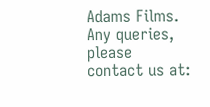Adams Films. Any queries, please contact us at: